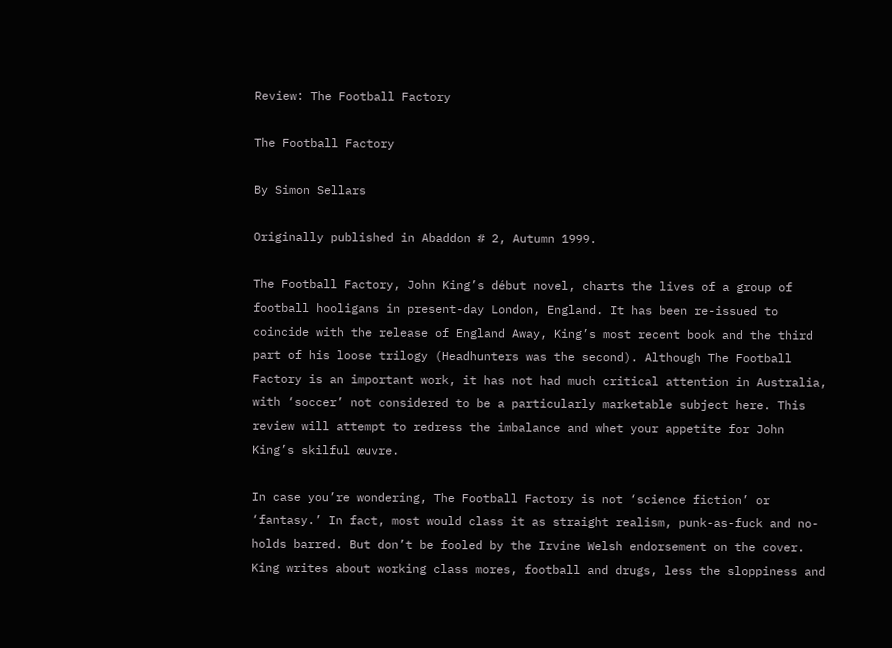Review: The Football Factory

The Football Factory

By Simon Sellars

Originally published in Abaddon # 2, Autumn 1999.

The Football Factory, John King’s début novel, charts the lives of a group of football hooligans in present-day London, England. It has been re-issued to coincide with the release of England Away, King’s most recent book and the third part of his loose trilogy (Headhunters was the second). Although The Football Factory is an important work, it has not had much critical attention in Australia, with ‘soccer’ not considered to be a particularly marketable subject here. This review will attempt to redress the imbalance and whet your appetite for John King’s skilful œuvre.

In case you’re wondering, The Football Factory is not ‘science fiction’ or ‘fantasy.’ In fact, most would class it as straight realism, punk-as-fuck and no-holds barred. But don’t be fooled by the Irvine Welsh endorsement on the cover. King writes about working class mores, football and drugs, less the sloppiness and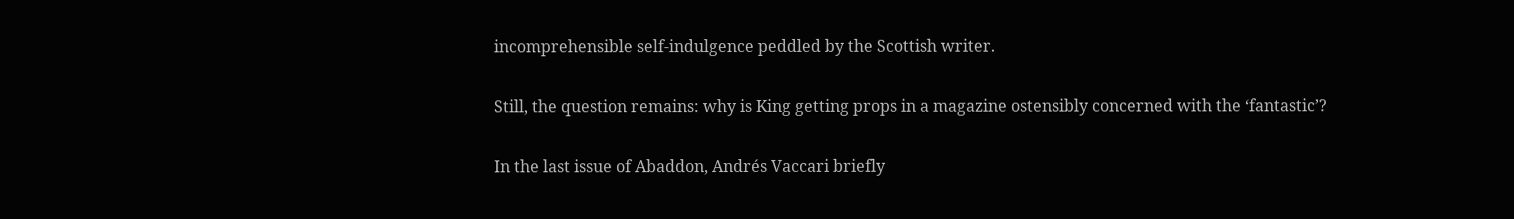incomprehensible self-indulgence peddled by the Scottish writer.

Still, the question remains: why is King getting props in a magazine ostensibly concerned with the ‘fantastic’?

In the last issue of Abaddon, Andrés Vaccari briefly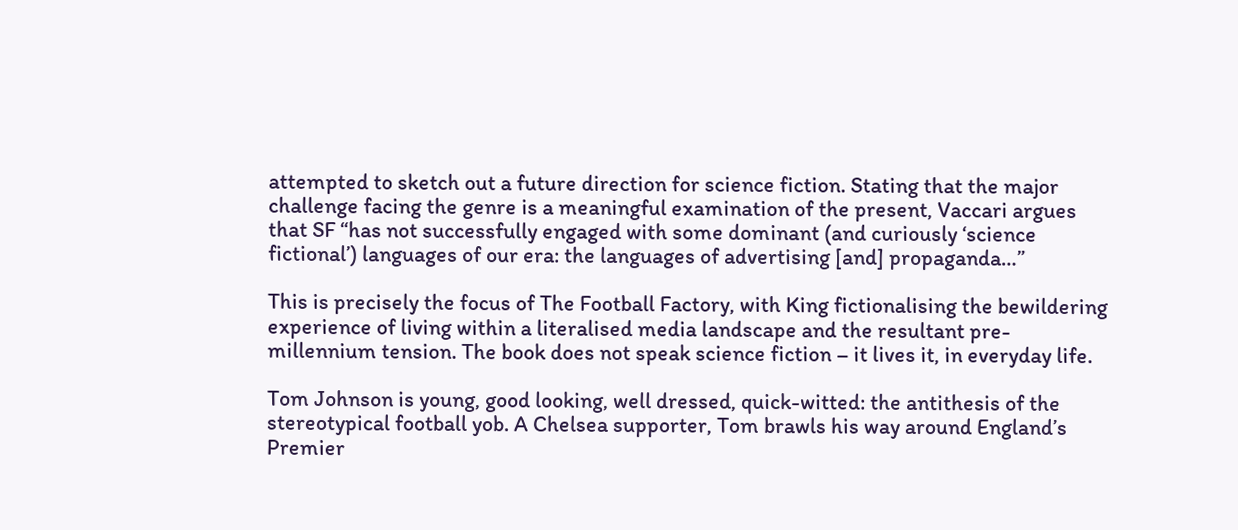attempted to sketch out a future direction for science fiction. Stating that the major challenge facing the genre is a meaningful examination of the present, Vaccari argues that SF “has not successfully engaged with some dominant (and curiously ‘science fictional’) languages of our era: the languages of advertising [and] propaganda…”

This is precisely the focus of The Football Factory, with King fictionalising the bewildering experience of living within a literalised media landscape and the resultant pre-millennium tension. The book does not speak science fiction – it lives it, in everyday life.

Tom Johnson is young, good looking, well dressed, quick-witted: the antithesis of the stereotypical football yob. A Chelsea supporter, Tom brawls his way around England’s Premier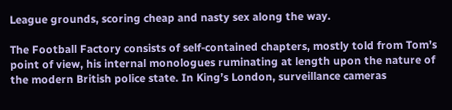League grounds, scoring cheap and nasty sex along the way.

The Football Factory consists of self-contained chapters, mostly told from Tom’s point of view, his internal monologues ruminating at length upon the nature of the modern British police state. In King’s London, surveillance cameras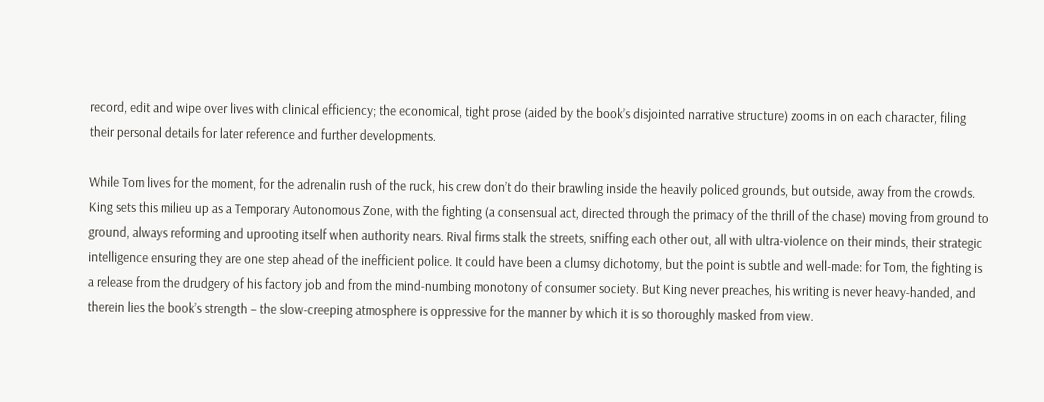record, edit and wipe over lives with clinical efficiency; the economical, tight prose (aided by the book’s disjointed narrative structure) zooms in on each character, filing their personal details for later reference and further developments.

While Tom lives for the moment, for the adrenalin rush of the ruck, his crew don’t do their brawling inside the heavily policed grounds, but outside, away from the crowds. King sets this milieu up as a Temporary Autonomous Zone, with the fighting (a consensual act, directed through the primacy of the thrill of the chase) moving from ground to ground, always reforming and uprooting itself when authority nears. Rival firms stalk the streets, sniffing each other out, all with ultra-violence on their minds, their strategic intelligence ensuring they are one step ahead of the inefficient police. It could have been a clumsy dichotomy, but the point is subtle and well-made: for Tom, the fighting is a release from the drudgery of his factory job and from the mind-numbing monotony of consumer society. But King never preaches, his writing is never heavy-handed, and therein lies the book’s strength – the slow-creeping atmosphere is oppressive for the manner by which it is so thoroughly masked from view.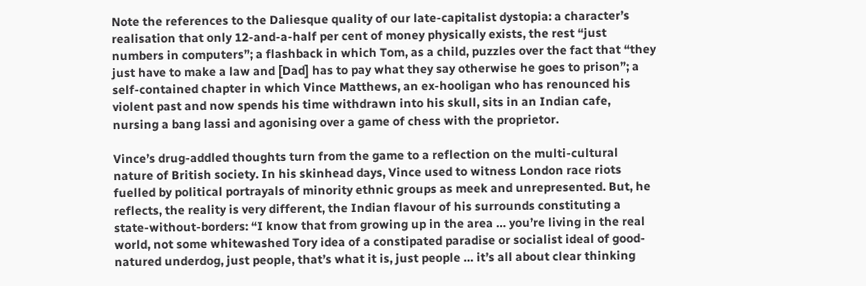Note the references to the Daliesque quality of our late-capitalist dystopia: a character’s realisation that only 12-and-a-half per cent of money physically exists, the rest “just numbers in computers”; a flashback in which Tom, as a child, puzzles over the fact that “they just have to make a law and [Dad] has to pay what they say otherwise he goes to prison”; a self-contained chapter in which Vince Matthews, an ex-hooligan who has renounced his violent past and now spends his time withdrawn into his skull, sits in an Indian cafe, nursing a bang lassi and agonising over a game of chess with the proprietor.

Vince’s drug-addled thoughts turn from the game to a reflection on the multi-cultural nature of British society. In his skinhead days, Vince used to witness London race riots fuelled by political portrayals of minority ethnic groups as meek and unrepresented. But, he reflects, the reality is very different, the Indian flavour of his surrounds constituting a state-without-borders: “I know that from growing up in the area … you’re living in the real world, not some whitewashed Tory idea of a constipated paradise or socialist ideal of good-natured underdog, just people, that’s what it is, just people … it’s all about clear thinking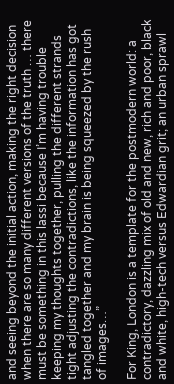and seeing beyond the initial action, making the right decision when there are so many different versions of the truth … there must be something in this lassi because I’m having trouble keeping my thoughts together, pulling the different strands tight adjusting the contradictions, like the information has got tangled together and my brain is being squeezed by the rush of images…”

For King, London is a template for the postmodern world: a contradictory, dazzling mix of old and new, rich and poor, black and white, high-tech versus Edwardian grit; an urban sprawl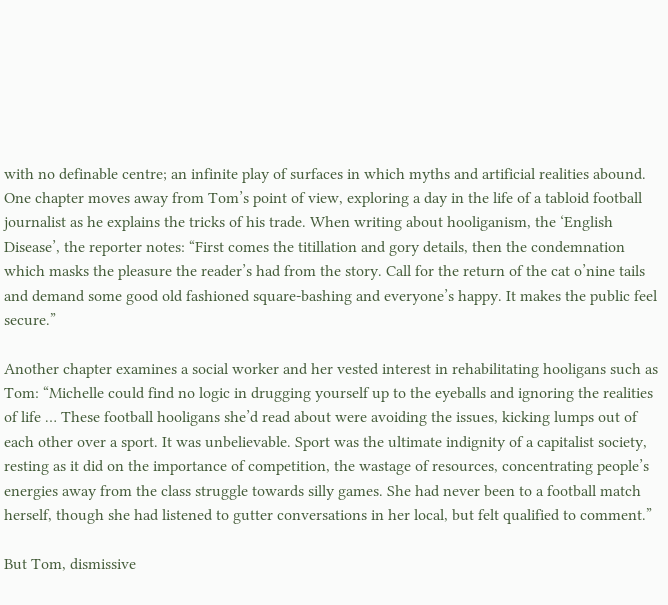with no definable centre; an infinite play of surfaces in which myths and artificial realities abound. One chapter moves away from Tom’s point of view, exploring a day in the life of a tabloid football journalist as he explains the tricks of his trade. When writing about hooliganism, the ‘English Disease’, the reporter notes: “First comes the titillation and gory details, then the condemnation which masks the pleasure the reader’s had from the story. Call for the return of the cat o’nine tails and demand some good old fashioned square-bashing and everyone’s happy. It makes the public feel secure.”

Another chapter examines a social worker and her vested interest in rehabilitating hooligans such as Tom: “Michelle could find no logic in drugging yourself up to the eyeballs and ignoring the realities of life … These football hooligans she’d read about were avoiding the issues, kicking lumps out of each other over a sport. It was unbelievable. Sport was the ultimate indignity of a capitalist society, resting as it did on the importance of competition, the wastage of resources, concentrating people’s energies away from the class struggle towards silly games. She had never been to a football match herself, though she had listened to gutter conversations in her local, but felt qualified to comment.”

But Tom, dismissive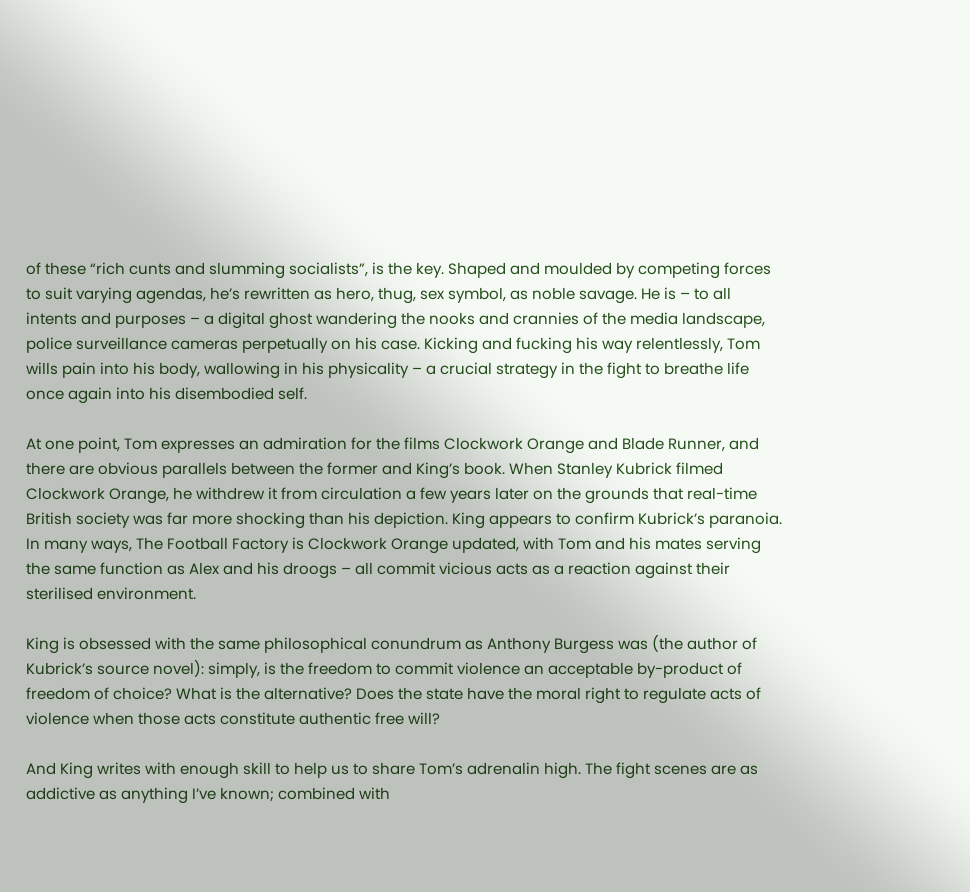of these “rich cunts and slumming socialists”, is the key. Shaped and moulded by competing forces to suit varying agendas, he’s rewritten as hero, thug, sex symbol, as noble savage. He is – to all intents and purposes – a digital ghost wandering the nooks and crannies of the media landscape, police surveillance cameras perpetually on his case. Kicking and fucking his way relentlessly, Tom wills pain into his body, wallowing in his physicality – a crucial strategy in the fight to breathe life once again into his disembodied self.

At one point, Tom expresses an admiration for the films Clockwork Orange and Blade Runner, and there are obvious parallels between the former and King’s book. When Stanley Kubrick filmed Clockwork Orange, he withdrew it from circulation a few years later on the grounds that real-time British society was far more shocking than his depiction. King appears to confirm Kubrick’s paranoia. In many ways, The Football Factory is Clockwork Orange updated, with Tom and his mates serving the same function as Alex and his droogs – all commit vicious acts as a reaction against their sterilised environment.

King is obsessed with the same philosophical conundrum as Anthony Burgess was (the author of Kubrick’s source novel): simply, is the freedom to commit violence an acceptable by-product of freedom of choice? What is the alternative? Does the state have the moral right to regulate acts of violence when those acts constitute authentic free will?

And King writes with enough skill to help us to share Tom’s adrenalin high. The fight scenes are as addictive as anything I’ve known; combined with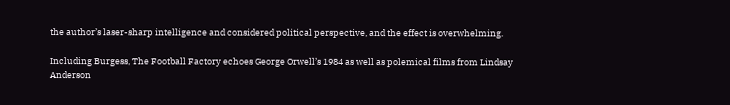the author’s laser-sharp intelligence and considered political perspective, and the effect is overwhelming.

Including Burgess, The Football Factory echoes George Orwell’s 1984 as well as polemical films from Lindsay Anderson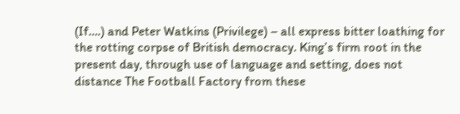(If….) and Peter Watkins (Privilege) – all express bitter loathing for the rotting corpse of British democracy. King’s firm root in the present day, through use of language and setting, does not distance The Football Factory from these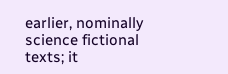earlier, nominally science fictional texts; it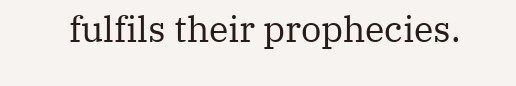fulfils their prophecies.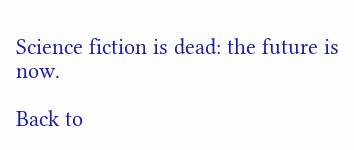Science fiction is dead: the future is now.

Back to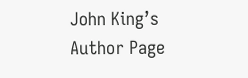John King’s Author Page